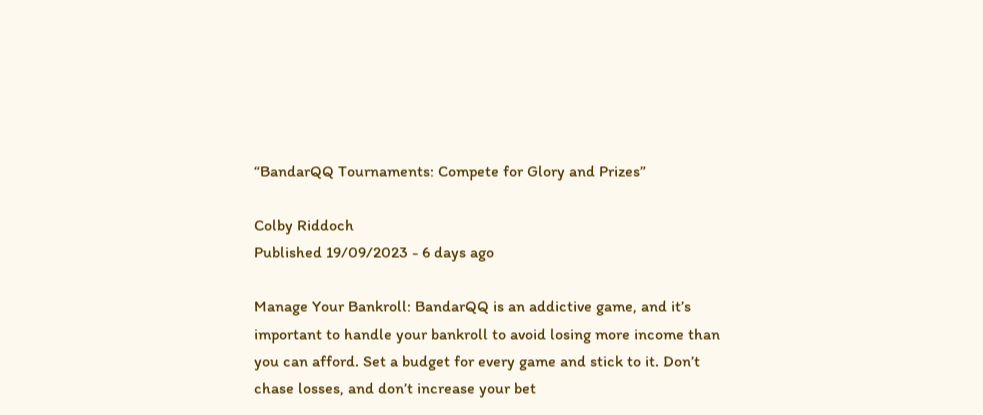“BandarQQ Tournaments: Compete for Glory and Prizes”

Colby Riddoch
Published 19/09/2023 - 6 days ago

Manage Your Bankroll: BandarQQ is an addictive game, and it’s important to handle your bankroll to avoid losing more income than you can afford. Set a budget for every game and stick to it. Don’t chase losses, and don’t increase your bet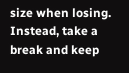size when losing. Instead, take a break and keep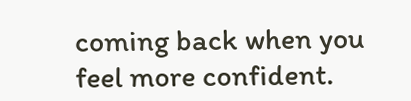coming back when you feel more confident.